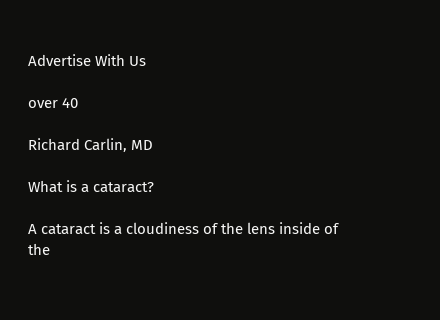Advertise With Us

over 40

Richard Carlin, MD

What is a cataract?

A cataract is a cloudiness of the lens inside of the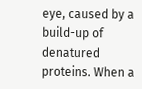eye, caused by a build-up of denatured proteins. When a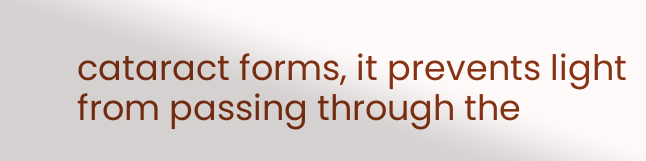cataract forms, it prevents light from passing through the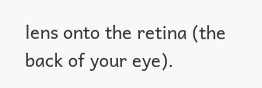lens onto the retina (the back of your eye).